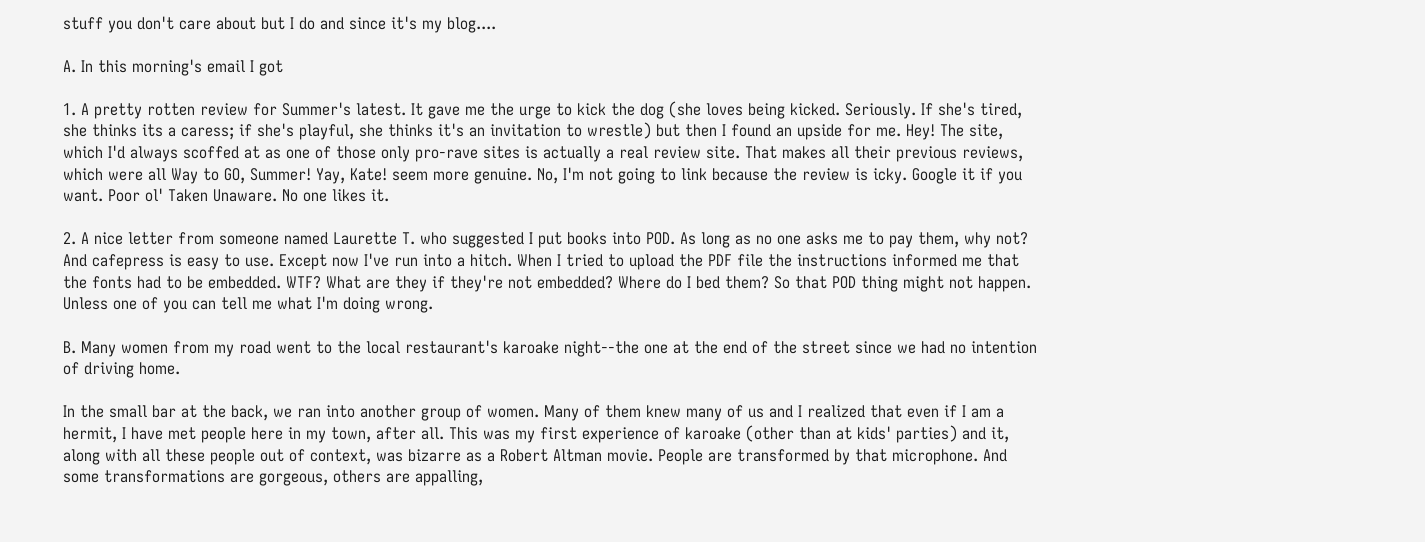stuff you don't care about but I do and since it's my blog....

A. In this morning's email I got

1. A pretty rotten review for Summer's latest. It gave me the urge to kick the dog (she loves being kicked. Seriously. If she's tired, she thinks its a caress; if she's playful, she thinks it's an invitation to wrestle) but then I found an upside for me. Hey! The site, which I'd always scoffed at as one of those only pro-rave sites is actually a real review site. That makes all their previous reviews, which were all Way to GO, Summer! Yay, Kate! seem more genuine. No, I'm not going to link because the review is icky. Google it if you want. Poor ol' Taken Unaware. No one likes it.

2. A nice letter from someone named Laurette T. who suggested I put books into POD. As long as no one asks me to pay them, why not? And cafepress is easy to use. Except now I've run into a hitch. When I tried to upload the PDF file the instructions informed me that the fonts had to be embedded. WTF? What are they if they're not embedded? Where do I bed them? So that POD thing might not happen. Unless one of you can tell me what I'm doing wrong.

B. Many women from my road went to the local restaurant's karoake night--the one at the end of the street since we had no intention of driving home.

In the small bar at the back, we ran into another group of women. Many of them knew many of us and I realized that even if I am a hermit, I have met people here in my town, after all. This was my first experience of karoake (other than at kids' parties) and it, along with all these people out of context, was bizarre as a Robert Altman movie. People are transformed by that microphone. And some transformations are gorgeous, others are appalling,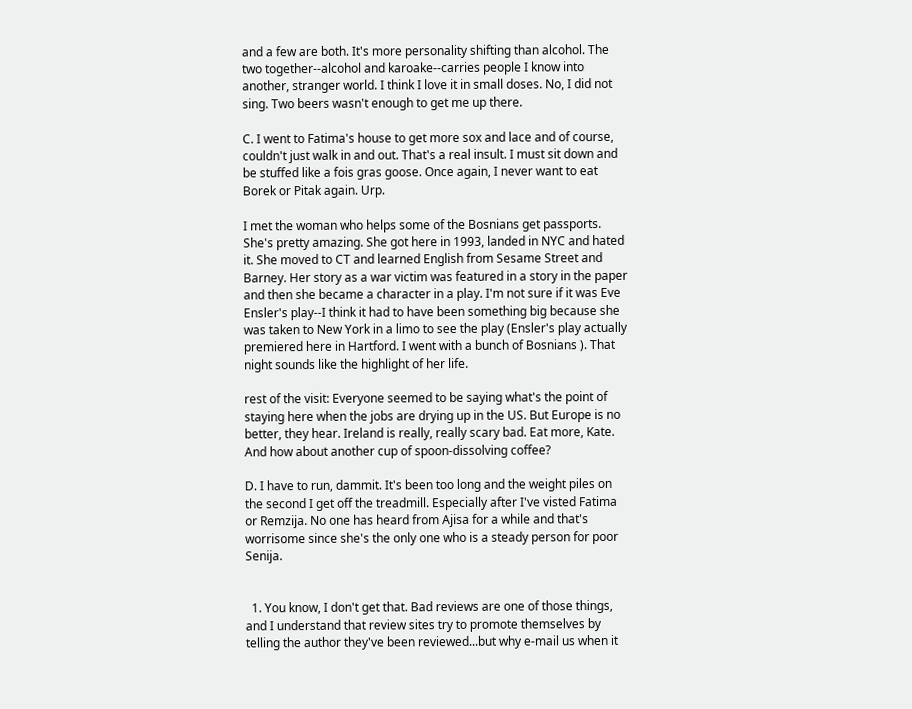and a few are both. It's more personality shifting than alcohol. The two together--alcohol and karoake--carries people I know into another, stranger world. I think I love it in small doses. No, I did not sing. Two beers wasn't enough to get me up there.

C. I went to Fatima's house to get more sox and lace and of course, couldn't just walk in and out. That's a real insult. I must sit down and be stuffed like a fois gras goose. Once again, I never want to eat Borek or Pitak again. Urp.

I met the woman who helps some of the Bosnians get passports. She's pretty amazing. She got here in 1993, landed in NYC and hated it. She moved to CT and learned English from Sesame Street and Barney. Her story as a war victim was featured in a story in the paper and then she became a character in a play. I'm not sure if it was Eve Ensler's play--I think it had to have been something big because she was taken to New York in a limo to see the play (Ensler's play actually premiered here in Hartford. I went with a bunch of Bosnians ). That night sounds like the highlight of her life.

rest of the visit: Everyone seemed to be saying what's the point of staying here when the jobs are drying up in the US. But Europe is no better, they hear. Ireland is really, really scary bad. Eat more, Kate. And how about another cup of spoon-dissolving coffee?

D. I have to run, dammit. It's been too long and the weight piles on the second I get off the treadmill. Especially after I've visted Fatima or Remzija. No one has heard from Ajisa for a while and that's worrisome since she's the only one who is a steady person for poor Senija.


  1. You know, I don't get that. Bad reviews are one of those things, and I understand that review sites try to promote themselves by telling the author they've been reviewed...but why e-mail us when it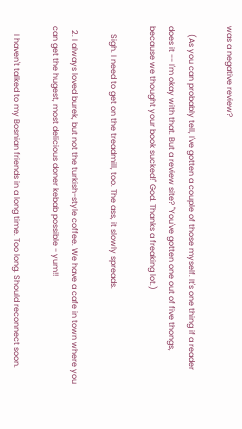was a negative review?

    (As you can probably tell, I've gotten a couple of those myself. It's one thing if a reader does it -- I'm okay with that. But a review site? "You've gotten one out of five thongs, because we thought your book sucked!" God. Thanks a freaking lot.)

    Sigh. I need to get on the treadmill, too. The ass, it slowly spreads.

  2. I always loved burek, but not the turkish-style coffee. We have a cafe in town where you can get the hugest, most delicious doner kebab possible - yum!!

    I haven't talked to my Bosnian friends in a long time. Too long. Should reconnect soon.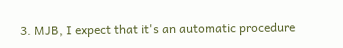3. MJB, I expect that it's an automatic procedure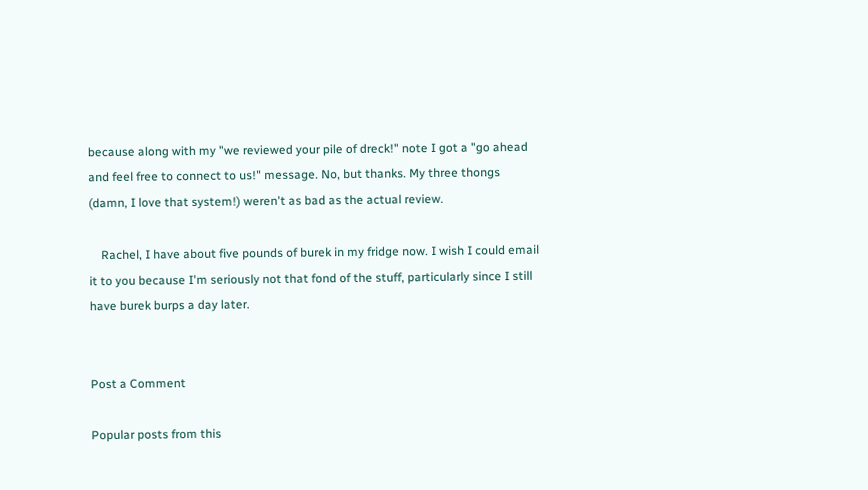because along with my "we reviewed your pile of dreck!" note I got a "go ahead and feel free to connect to us!" message. No, but thanks. My three thongs (damn, I love that system!) weren't as bad as the actual review.

    Rachel, I have about five pounds of burek in my fridge now. I wish I could email it to you because I'm seriously not that fond of the stuff, particularly since I still have burek burps a day later.


Post a Comment

Popular posts from this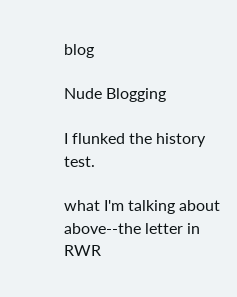blog

Nude Blogging

I flunked the history test.

what I'm talking about above--the letter in RWR